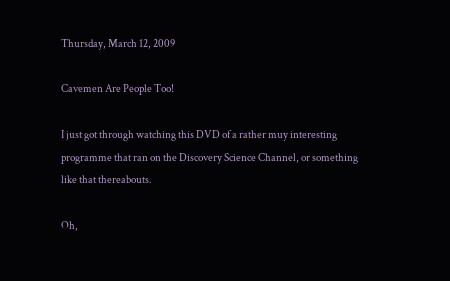Thursday, March 12, 2009

Cavemen Are People Too!

I just got through watching this DVD of a rather muy interesting programme that ran on the Discovery Science Channel, or something like that thereabouts.

Oh,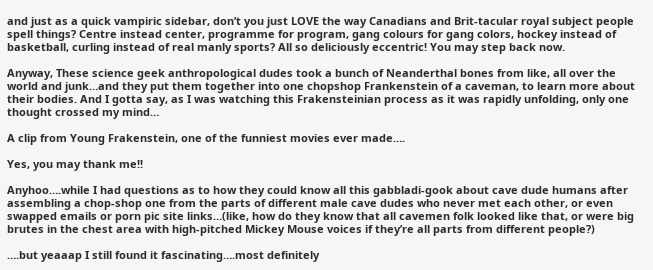and just as a quick vampiric sidebar, don’t you just LOVE the way Canadians and Brit-tacular royal subject people spell things? Centre instead center, programme for program, gang colours for gang colors, hockey instead of basketball, curling instead of real manly sports? All so deliciously eccentric! You may step back now.

Anyway, These science geek anthropological dudes took a bunch of Neanderthal bones from like, all over the world and junk…and they put them together into one chopshop Frankenstein of a caveman, to learn more about their bodies. And I gotta say, as I was watching this Frakensteinian process as it was rapidly unfolding, only one thought crossed my mind…

A clip from Young Frakenstein, one of the funniest movies ever made….

Yes, you may thank me!!

Anyhoo….while I had questions as to how they could know all this gabbladi-gook about cave dude humans after assembling a chop-shop one from the parts of different male cave dudes who never met each other, or even swapped emails or porn pic site links…(like, how do they know that all cavemen folk looked like that, or were big brutes in the chest area with high-pitched Mickey Mouse voices if they’re all parts from different people?)

….but yeaaap I still found it fascinating….most definitely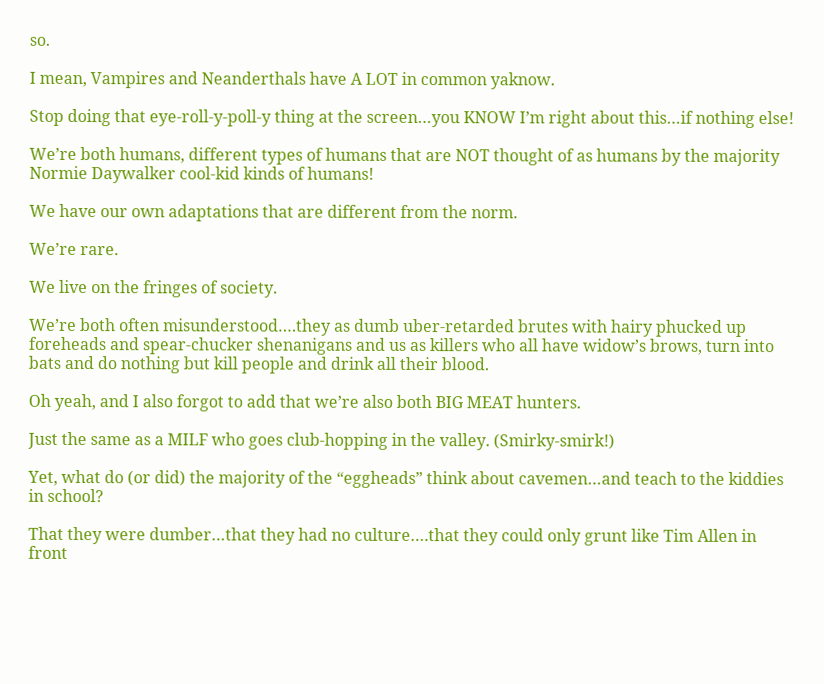so.

I mean, Vampires and Neanderthals have A LOT in common yaknow.

Stop doing that eye-roll-y-poll-y thing at the screen…you KNOW I’m right about this…if nothing else!

We’re both humans, different types of humans that are NOT thought of as humans by the majority Normie Daywalker cool-kid kinds of humans!

We have our own adaptations that are different from the norm.

We’re rare.

We live on the fringes of society.

We’re both often misunderstood….they as dumb uber-retarded brutes with hairy phucked up foreheads and spear-chucker shenanigans and us as killers who all have widow’s brows, turn into bats and do nothing but kill people and drink all their blood.

Oh yeah, and I also forgot to add that we’re also both BIG MEAT hunters.

Just the same as a MILF who goes club-hopping in the valley. (Smirky-smirk!)

Yet, what do (or did) the majority of the “eggheads” think about cavemen…and teach to the kiddies in school?

That they were dumber…that they had no culture….that they could only grunt like Tim Allen in front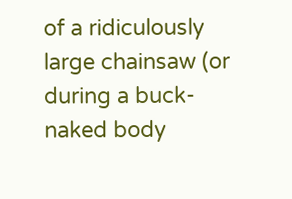of a ridiculously large chainsaw (or during a buck-naked body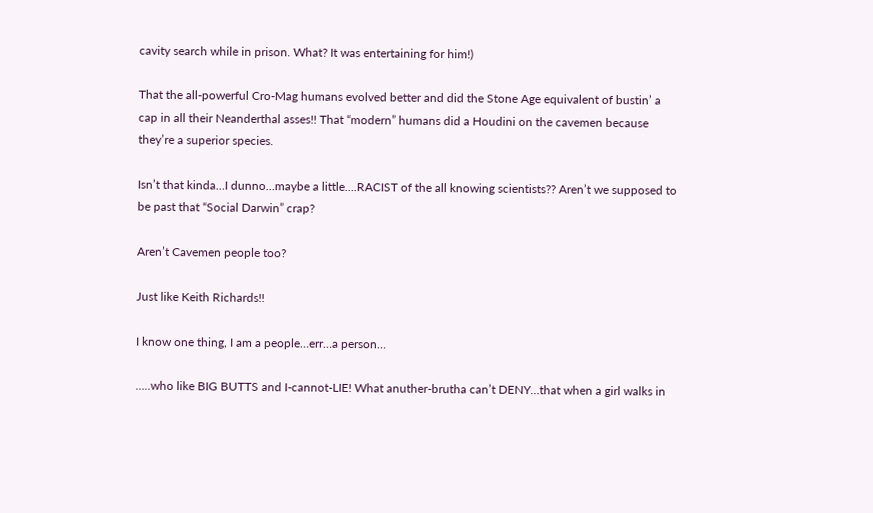cavity search while in prison. What? It was entertaining for him!)

That the all-powerful Cro-Mag humans evolved better and did the Stone Age equivalent of bustin’ a cap in all their Neanderthal asses!! That “modern” humans did a Houdini on the cavemen because they’re a superior species.

Isn’t that kinda…I dunno…maybe a little….RACIST of the all knowing scientists?? Aren’t we supposed to be past that “Social Darwin” crap?

Aren’t Cavemen people too?

Just like Keith Richards!!

I know one thing, I am a people…err…a person…

…..who like BIG BUTTS and I-cannot-LIE! What anuther-brutha can’t DENY…that when a girl walks in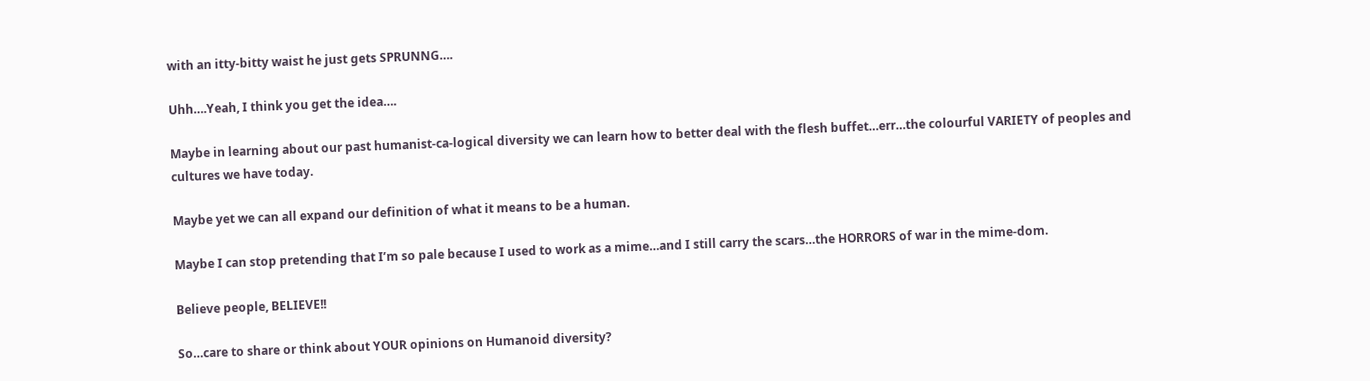with an itty-bitty waist he just gets SPRUNNG….

Uhh….Yeah, I think you get the idea….

Maybe in learning about our past humanist-ca-logical diversity we can learn how to better deal with the flesh buffet…err…the colourful VARIETY of peoples and cultures we have today.

Maybe yet we can all expand our definition of what it means to be a human.

Maybe I can stop pretending that I’m so pale because I used to work as a mime…and I still carry the scars…the HORRORS of war in the mime-dom.

Believe people, BELIEVE!!

So…care to share or think about YOUR opinions on Humanoid diversity?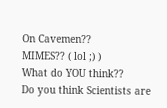On Cavemen??
MIMES?? ( lol ;) )
What do YOU think??
Do you think Scientists are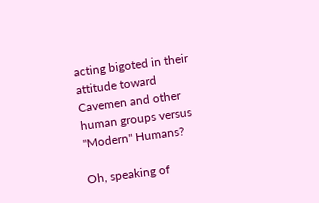acting bigoted in their attitude toward Cavemen and other human groups versus "Modern" Humans?

Oh, speaking of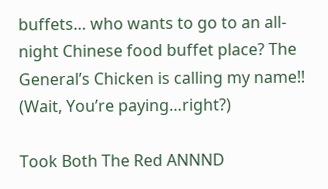buffets… who wants to go to an all-night Chinese food buffet place? The General’s Chicken is calling my name!! (Wait, You’re paying…right?)

Took Both The Red ANNND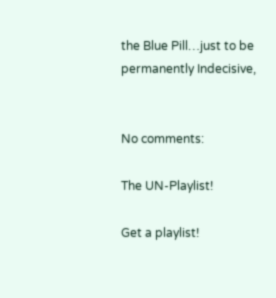the Blue Pill…just to be permanently Indecisive,


No comments:

The UN-Playlist!

Get a playlist!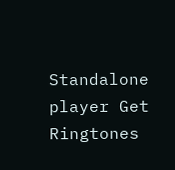Standalone player Get Ringtones